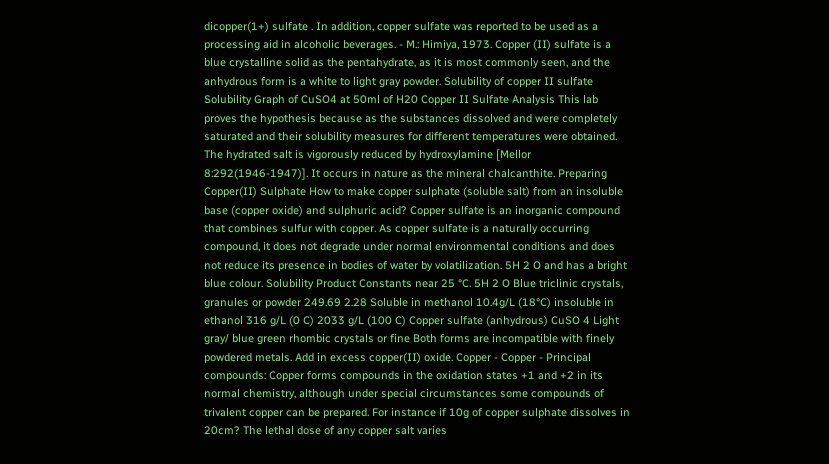dicopper(1+) sulfate . In addition, copper sulfate was reported to be used as a processing aid in alcoholic beverages. - M.: Himiya, 1973. Copper (II) sulfate is a blue crystalline solid as the pentahydrate, as it is most commonly seen, and the anhydrous form is a white to light gray powder. Solubility of copper II sulfate Solubility Graph of CuSO4 at 50ml of H20 Copper II Sulfate Analysis This lab proves the hypothesis because as the substances dissolved and were completely saturated and their solubility measures for different temperatures were obtained. The hydrated salt is vigorously reduced by hydroxylamine [Mellor 8:292(1946-1947)]. It occurs in nature as the mineral chalcanthite. Preparing Copper(II) Sulphate How to make copper sulphate (soluble salt) from an insoluble base (copper oxide) and sulphuric acid? Copper sulfate is an inorganic compound that combines sulfur with copper. As copper sulfate is a naturally occurring compound, it does not degrade under normal environmental conditions and does not reduce its presence in bodies of water by volatilization. 5H 2 O and has a bright blue colour. Solubility Product Constants near 25 °C. 5H 2 O Blue triclinic crystals, granules or powder 249.69 2.28 Soluble in methanol 10.4g/L (18°C) insoluble in ethanol 316 g/L (0 C) 2033 g/L (100 C) Copper sulfate (anhydrous) CuSO 4 Light gray/ blue green rhombic crystals or fine Both forms are incompatible with finely powdered metals. Add in excess copper(II) oxide. Copper - Copper - Principal compounds: Copper forms compounds in the oxidation states +1 and +2 in its normal chemistry, although under special circumstances some compounds of trivalent copper can be prepared. For instance if 10g of copper sulphate dissolves in 20cm? The lethal dose of any copper salt varies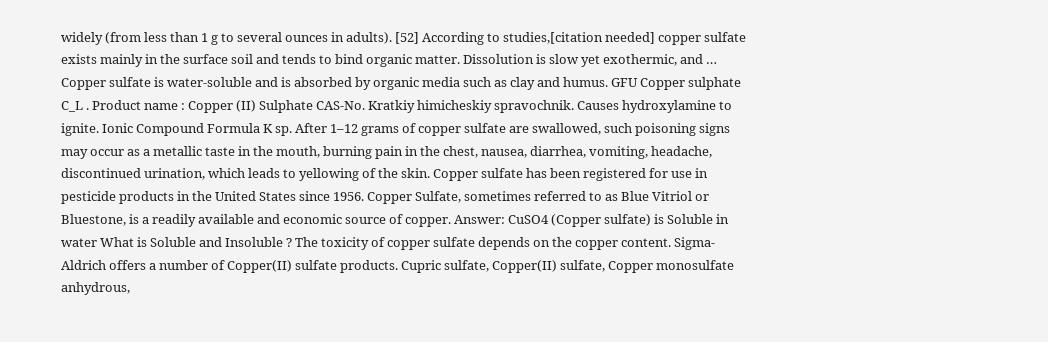widely (from less than 1 g to several ounces in adults). [52] According to studies,[citation needed] copper sulfate exists mainly in the surface soil and tends to bind organic matter. Dissolution is slow yet exothermic, and … Copper sulfate is water-soluble and is absorbed by organic media such as clay and humus. GFU Copper sulphate C_L . Product name : Copper (II) Sulphate CAS-No. Kratkiy himicheskiy spravochnik. Causes hydroxylamine to ignite. Ionic Compound Formula K sp. After 1–12 grams of copper sulfate are swallowed, such poisoning signs may occur as a metallic taste in the mouth, burning pain in the chest, nausea, diarrhea, vomiting, headache, discontinued urination, which leads to yellowing of the skin. Copper sulfate has been registered for use in pesticide products in the United States since 1956. Copper Sulfate, sometimes referred to as Blue Vitriol or Bluestone, is a readily available and economic source of copper. Answer: CuSO4 (Copper sulfate) is Soluble in water What is Soluble and Insoluble ? The toxicity of copper sulfate depends on the copper content. Sigma-Aldrich offers a number of Copper(II) sulfate products. Cupric sulfate, Copper(II) sulfate, Copper monosulfate anhydrous,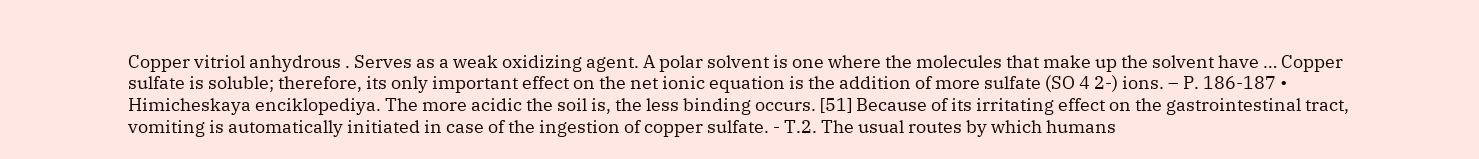Copper vitriol anhydrous . Serves as a weak oxidizing agent. A polar solvent is one where the molecules that make up the solvent have … Copper sulfate is soluble; therefore, its only important effect on the net ionic equation is the addition of more sulfate (SO 4 2-) ions. – P. 186-187 • Himicheskaya enciklopediya. The more acidic the soil is, the less binding occurs. [51] Because of its irritating effect on the gastrointestinal tract, vomiting is automatically initiated in case of the ingestion of copper sulfate. - T.2. The usual routes by which humans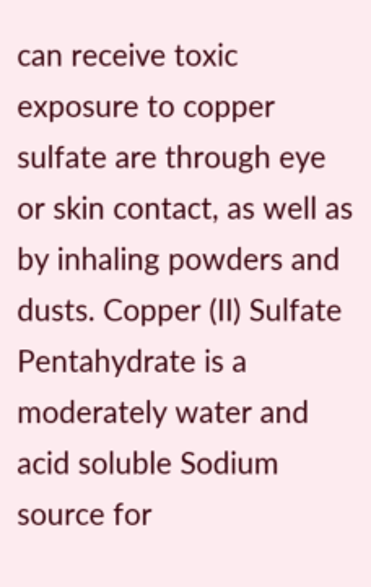can receive toxic exposure to copper sulfate are through eye or skin contact, as well as by inhaling powders and dusts. Copper (II) Sulfate Pentahydrate is a moderately water and acid soluble Sodium source for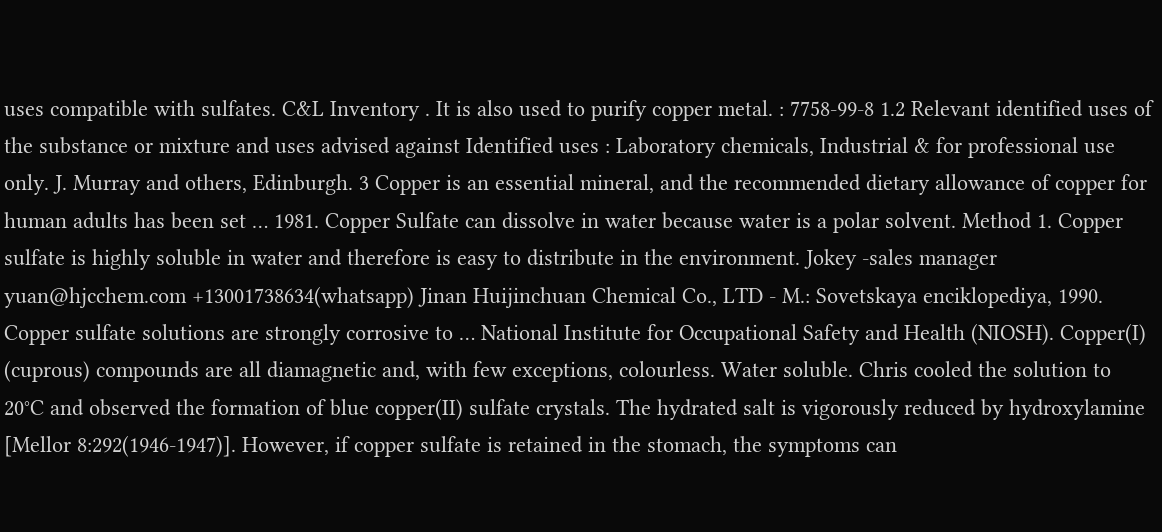uses compatible with sulfates. C&L Inventory . It is also used to purify copper metal. : 7758-99-8 1.2 Relevant identified uses of the substance or mixture and uses advised against Identified uses : Laboratory chemicals, Industrial & for professional use only. J. Murray and others, Edinburgh. 3 Copper is an essential mineral, and the recommended dietary allowance of copper for human adults has been set … 1981. Copper Sulfate can dissolve in water because water is a polar solvent. Method 1. Copper sulfate is highly soluble in water and therefore is easy to distribute in the environment. Jokey -sales manager yuan@hjcchem.com +13001738634(whatsapp) Jinan Huijinchuan Chemical Co., LTD - M.: Sovetskaya enciklopediya, 1990. Copper sulfate solutions are strongly corrosive to … National Institute for Occupational Safety and Health (NIOSH). Copper(I) (cuprous) compounds are all diamagnetic and, with few exceptions, colourless. Water soluble. Chris cooled the solution to 20°C and observed the formation of blue copper(II) sulfate crystals. The hydrated salt is vigorously reduced by hydroxylamine [Mellor 8:292(1946-1947)]. However, if copper sulfate is retained in the stomach, the symptoms can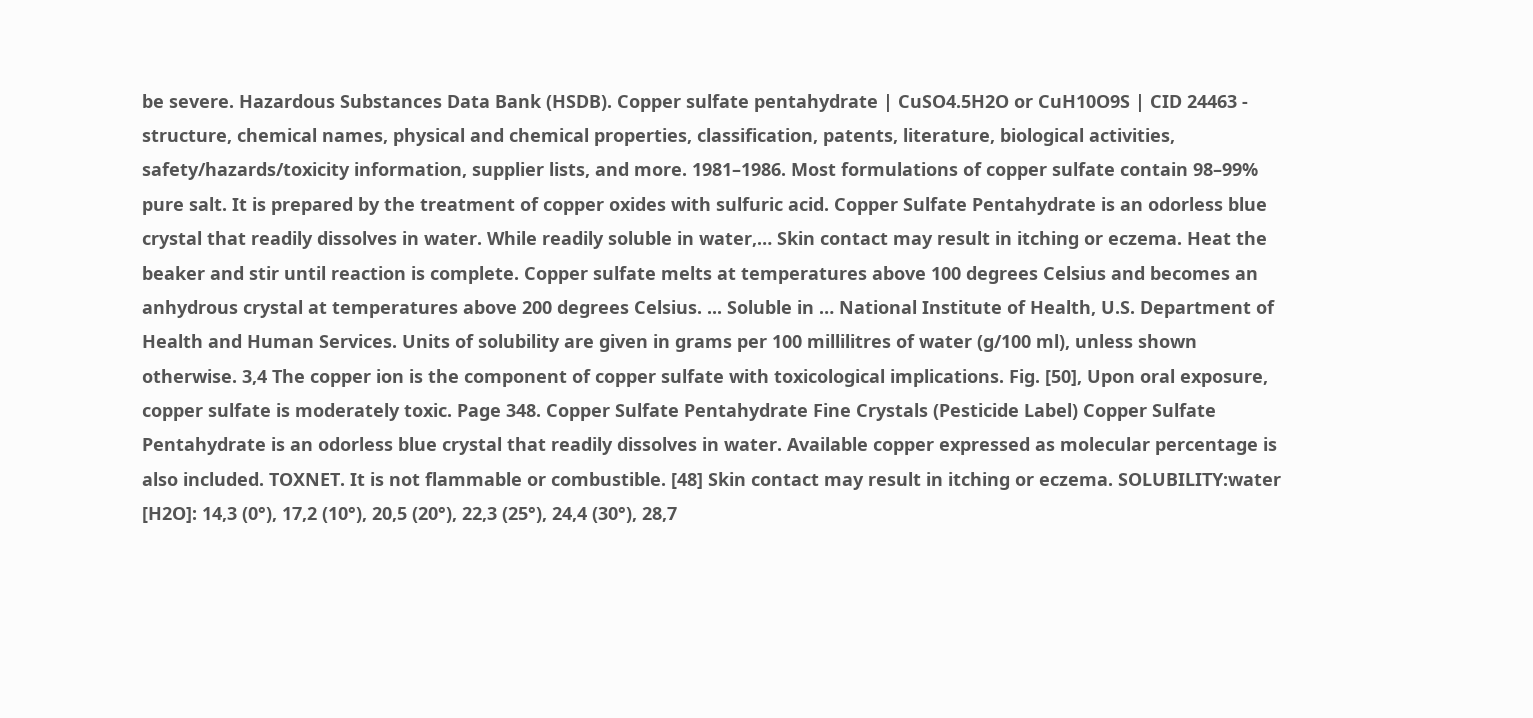be severe. Hazardous Substances Data Bank (HSDB). Copper sulfate pentahydrate | CuSO4.5H2O or CuH10O9S | CID 24463 - structure, chemical names, physical and chemical properties, classification, patents, literature, biological activities, safety/hazards/toxicity information, supplier lists, and more. 1981–1986. Most formulations of copper sulfate contain 98–99% pure salt. It is prepared by the treatment of copper oxides with sulfuric acid. Copper Sulfate Pentahydrate is an odorless blue crystal that readily dissolves in water. While readily soluble in water,… Skin contact may result in itching or eczema. Heat the beaker and stir until reaction is complete. Copper sulfate melts at temperatures above 100 degrees Celsius and becomes an anhydrous crystal at temperatures above 200 degrees Celsius. ... Soluble in … National Institute of Health, U.S. Department of Health and Human Services. Units of solubility are given in grams per 100 millilitres of water (g/100 ml), unless shown otherwise. 3,4 The copper ion is the component of copper sulfate with toxicological implications. Fig. [50], Upon oral exposure, copper sulfate is moderately toxic. Page 348. Copper Sulfate Pentahydrate Fine Crystals (Pesticide Label) Copper Sulfate Pentahydrate is an odorless blue crystal that readily dissolves in water. Available copper expressed as molecular percentage is also included. TOXNET. It is not flammable or combustible. [48] Skin contact may result in itching or eczema. SOLUBILITY:water [H2O]: 14,3 (0°), 17,2 (10°), 20,5 (20°), 22,3 (25°), 24,4 (30°), 28,7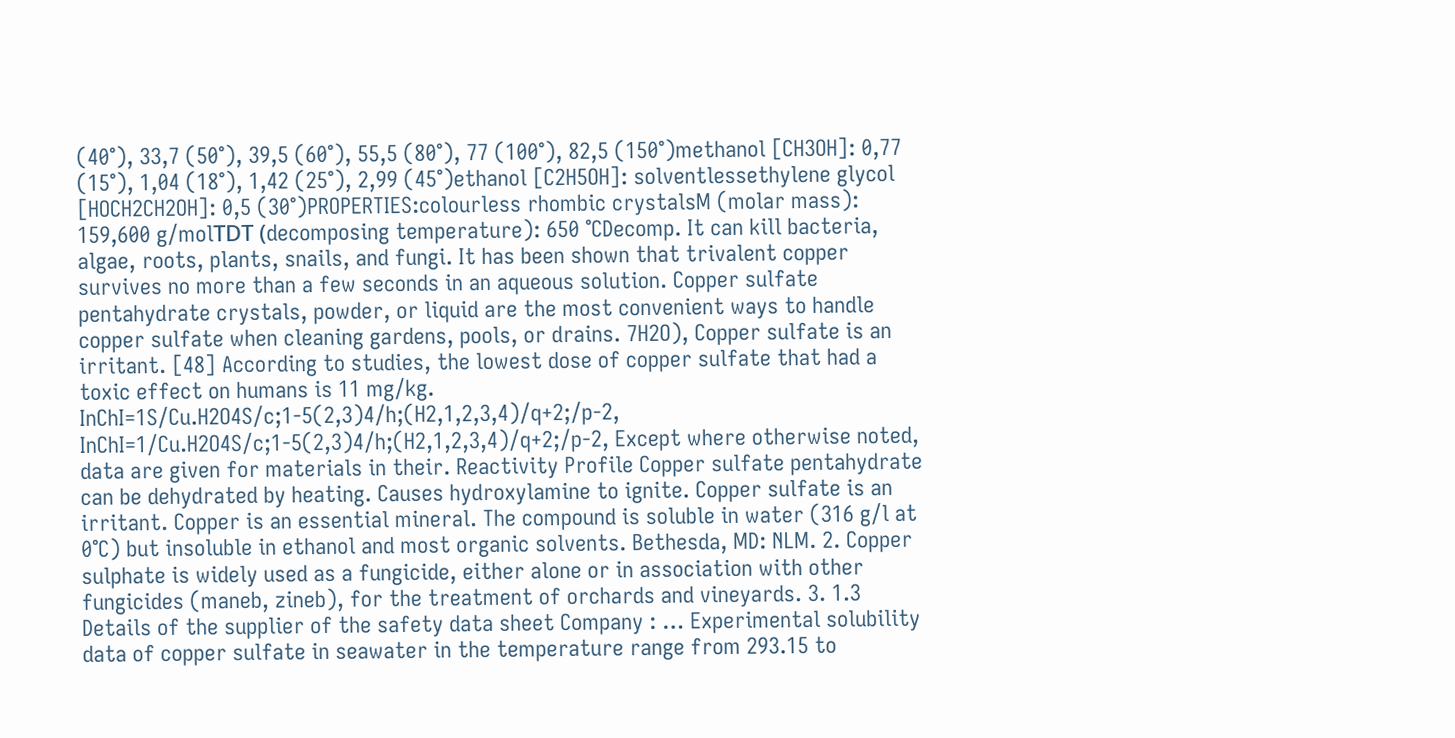(40°), 33,7 (50°), 39,5 (60°), 55,5 (80°), 77 (100°), 82,5 (150°)methanol [CH3OH]: 0,77 (15°), 1,04 (18°), 1,42 (25°), 2,99 (45°)ethanol [C2H5OH]: solventlessethylene glycol [HOCH2CH2OH]: 0,5 (30°)PROPERTIES:colourless rhombic crystalsM (molar mass): 159,600 g/molТDT (decomposing temperature): 650 °CDecomp. It can kill bacteria, algae, roots, plants, snails, and fungi. It has been shown that trivalent copper survives no more than a few seconds in an aqueous solution. Copper sulfate pentahydrate crystals, powder, or liquid are the most convenient ways to handle copper sulfate when cleaning gardens, pools, or drains. 7H2O), Copper sulfate is an irritant. [48] According to studies, the lowest dose of copper sulfate that had a toxic effect on humans is 11 mg/kg. InChI=1S/Cu.H2O4S/c;1-5(2,3)4/h;(H2,1,2,3,4)/q+2;/p-2, InChI=1/Cu.H2O4S/c;1-5(2,3)4/h;(H2,1,2,3,4)/q+2;/p-2, Except where otherwise noted, data are given for materials in their. Reactivity Profile Copper sulfate pentahydrate can be dehydrated by heating. Causes hydroxylamine to ignite. Copper sulfate is an irritant. Copper is an essential mineral. The compound is soluble in water (316 g/l at 0°C) but insoluble in ethanol and most organic solvents. Bethesda, MD: NLM. 2. Copper sulphate is widely used as a fungicide, either alone or in association with other fungicides (maneb, zineb), for the treatment of orchards and vineyards. 3. 1.3 Details of the supplier of the safety data sheet Company : … Experimental solubility data of copper sulfate in seawater in the temperature range from 293.15 to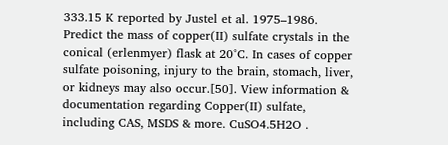333.15 K reported by Justel et al. 1975–1986. Predict the mass of copper(II) sulfate crystals in the conical (erlenmyer) flask at 20°C. In cases of copper sulfate poisoning, injury to the brain, stomach, liver, or kidneys may also occur.[50]. View information & documentation regarding Copper(II) sulfate, including CAS, MSDS & more. CuSO4.5H2O .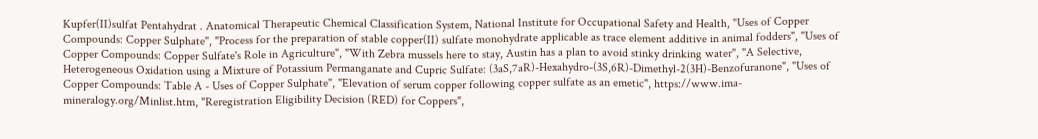Kupfer(II)sulfat Pentahydrat . Anatomical Therapeutic Chemical Classification System, National Institute for Occupational Safety and Health, "Uses of Copper Compounds: Copper Sulphate", "Process for the preparation of stable copper(II) sulfate monohydrate applicable as trace element additive in animal fodders", "Uses of Copper Compounds: Copper Sulfate's Role in Agriculture", "With Zebra mussels here to stay, Austin has a plan to avoid stinky drinking water", "A Selective, Heterogeneous Oxidation using a Mixture of Potassium Permanganate and Cupric Sulfate: (3aS,7aR)-Hexahydro-(3S,6R)-Dimethyl-2(3H)-Benzofuranone", "Uses of Copper Compounds: Table A - Uses of Copper Sulphate", "Elevation of serum copper following copper sulfate as an emetic", https://www.ima-mineralogy.org/Minlist.htm, "Reregistration Eligibility Decision (RED) for Coppers",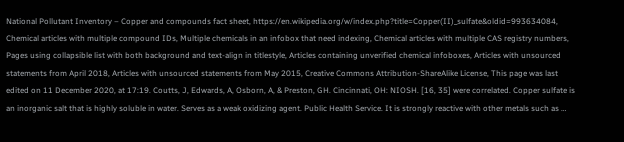National Pollutant Inventory – Copper and compounds fact sheet, https://en.wikipedia.org/w/index.php?title=Copper(II)_sulfate&oldid=993634084, Chemical articles with multiple compound IDs, Multiple chemicals in an infobox that need indexing, Chemical articles with multiple CAS registry numbers, Pages using collapsible list with both background and text-align in titlestyle, Articles containing unverified chemical infoboxes, Articles with unsourced statements from April 2018, Articles with unsourced statements from May 2015, Creative Commons Attribution-ShareAlike License, This page was last edited on 11 December 2020, at 17:19. Coutts, J, Edwards, A, Osborn, A, & Preston, GH. Cincinnati, OH: NIOSH. [16, 35] were correlated. Copper sulfate is an inorganic salt that is highly soluble in water. Serves as a weak oxidizing agent. Public Health Service. It is strongly reactive with other metals such as …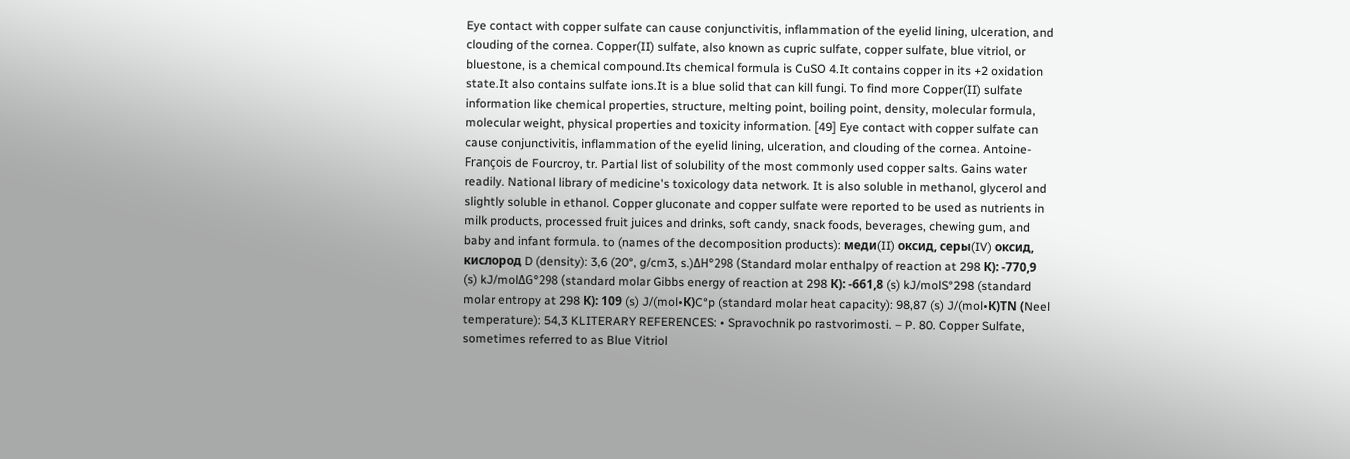Eye contact with copper sulfate can cause conjunctivitis, inflammation of the eyelid lining, ulceration, and clouding of the cornea. Copper(II) sulfate, also known as cupric sulfate, copper sulfate, blue vitriol, or bluestone, is a chemical compound.Its chemical formula is CuSO 4.It contains copper in its +2 oxidation state.It also contains sulfate ions.It is a blue solid that can kill fungi. To find more Copper(II) sulfate information like chemical properties, structure, melting point, boiling point, density, molecular formula, molecular weight, physical properties and toxicity information. [49] Eye contact with copper sulfate can cause conjunctivitis, inflammation of the eyelid lining, ulceration, and clouding of the cornea. Antoine-François de Fourcroy, tr. Partial list of solubility of the most commonly used copper salts. Gains water readily. National library of medicine's toxicology data network. It is also soluble in methanol, glycerol and slightly soluble in ethanol. Copper gluconate and copper sulfate were reported to be used as nutrients in milk products, processed fruit juices and drinks, soft candy, snack foods, beverages, chewing gum, and baby and infant formula. to (names of the decomposition products): меди(II) оксид, серы(IV) оксид, кислород D (density): 3,6 (20°, g/cm3, s.)ΔH°298 (Standard molar enthalpy of reaction at 298 К): -770,9 (s) kJ/molΔG°298 (standard molar Gibbs energy of reaction at 298 К): -661,8 (s) kJ/molS°298 (standard molar entropy at 298 К): 109 (s) J/(mol•К)C°p (standard molar heat capacity): 98,87 (s) J/(mol•К)ТN (Neel temperature): 54,3 KLITERARY REFERENCES: • Spravochnik po rastvorimosti. – P. 80. Copper Sulfate, sometimes referred to as Blue Vitriol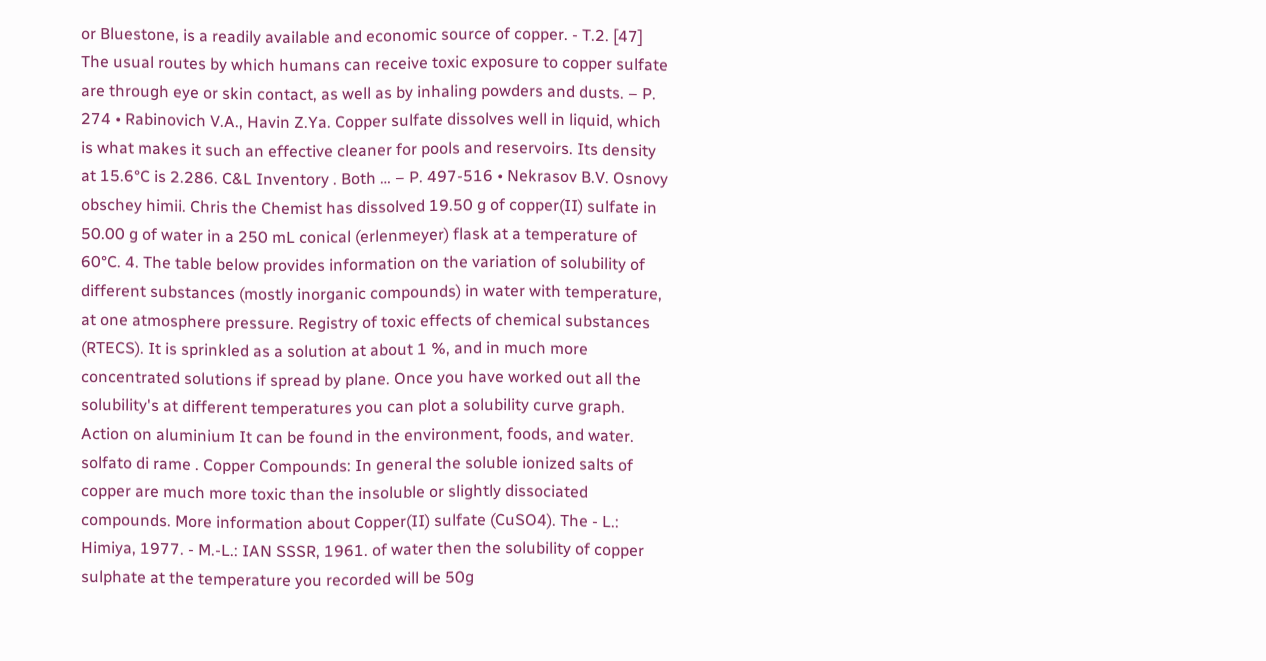or Bluestone, is a readily available and economic source of copper. - T.2. [47] The usual routes by which humans can receive toxic exposure to copper sulfate are through eye or skin contact, as well as by inhaling powders and dusts. – P. 274 • Rabinovich V.A., Havin Z.Ya. Copper sulfate dissolves well in liquid, which is what makes it such an effective cleaner for pools and reservoirs. Its density at 15.6°C is 2.286. C&L Inventory . Both … – P. 497-516 • Nekrasov B.V. Osnovy obschey himii. Chris the Chemist has dissolved 19.50 g of copper(II) sulfate in 50.00 g of water in a 250 mL conical (erlenmeyer) flask at a temperature of 60°C. 4. The table below provides information on the variation of solubility of different substances (mostly inorganic compounds) in water with temperature, at one atmosphere pressure. Registry of toxic effects of chemical substances (RTECS). It is sprinkled as a solution at about 1 %, and in much more concentrated solutions if spread by plane. Once you have worked out all the solubility's at different temperatures you can plot a solubility curve graph. Action on aluminium It can be found in the environment, foods, and water. solfato di rame . Copper Compounds: In general the soluble ionized salts of copper are much more toxic than the insoluble or slightly dissociated compounds. More information about Copper(II) sulfate (CuSO4). The - L.: Himiya, 1977. - M.-L.: IAN SSSR, 1961. of water then the solubility of copper sulphate at the temperature you recorded will be 50g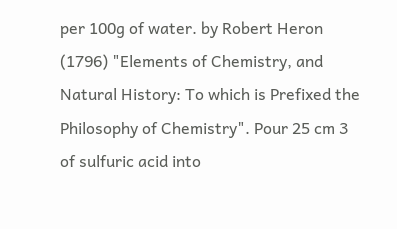per 100g of water. by Robert Heron (1796) "Elements of Chemistry, and Natural History: To which is Prefixed the Philosophy of Chemistry". Pour 25 cm 3 of sulfuric acid into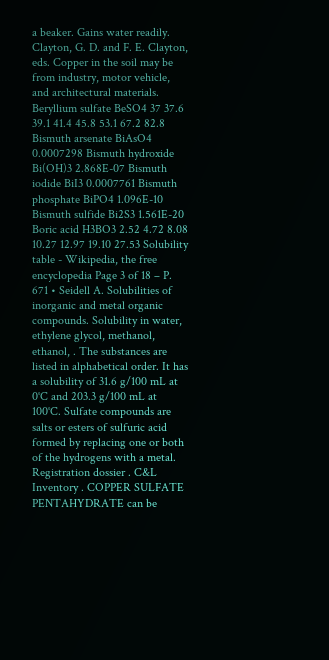a beaker. Gains water readily. Clayton, G. D. and F. E. Clayton, eds. Copper in the soil may be from industry, motor vehicle, and architectural materials. Beryllium sulfate BeSO4 37 37.6 39.1 41.4 45.8 53.1 67.2 82.8 Bismuth arsenate BiAsO4 0.0007298 Bismuth hydroxide Bi(OH)3 2.868E-07 Bismuth iodide BiI3 0.0007761 Bismuth phosphate BiPO4 1.096E-10 Bismuth sulfide Bi2S3 1.561E-20 Boric acid H3BO3 2.52 4.72 8.08 10.27 12.97 19.10 27.53 Solubility table - Wikipedia, the free encyclopedia Page 3 of 18 – P. 671 • Seidell A. Solubilities of inorganic and metal organic compounds. Solubility in water, ethylene glycol, methanol, ethanol, . The substances are listed in alphabetical order. It has a solubility of 31.6 g/100 mL at 0˚C and 203.3 g/100 mL at 100˚C. Sulfate compounds are salts or esters of sulfuric acid formed by replacing one or both of the hydrogens with a metal. Registration dossier . C&L Inventory . COPPER SULFATE PENTAHYDRATE can be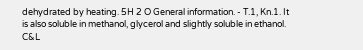dehydrated by heating. 5H 2 O General information. - T.1, Kn.1. It is also soluble in methanol, glycerol and slightly soluble in ethanol. C&L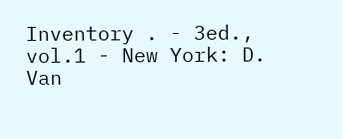Inventory . - 3ed., vol.1 - New York: D. Van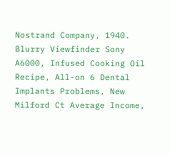Nostrand Company, 1940.
Blurry Viewfinder Sony A6000, Infused Cooking Oil Recipe, All-on 6 Dental Implants Problems, New Milford Ct Average Income,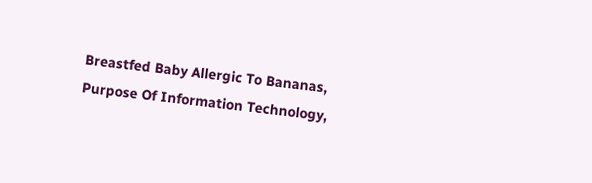Breastfed Baby Allergic To Bananas, Purpose Of Information Technology,